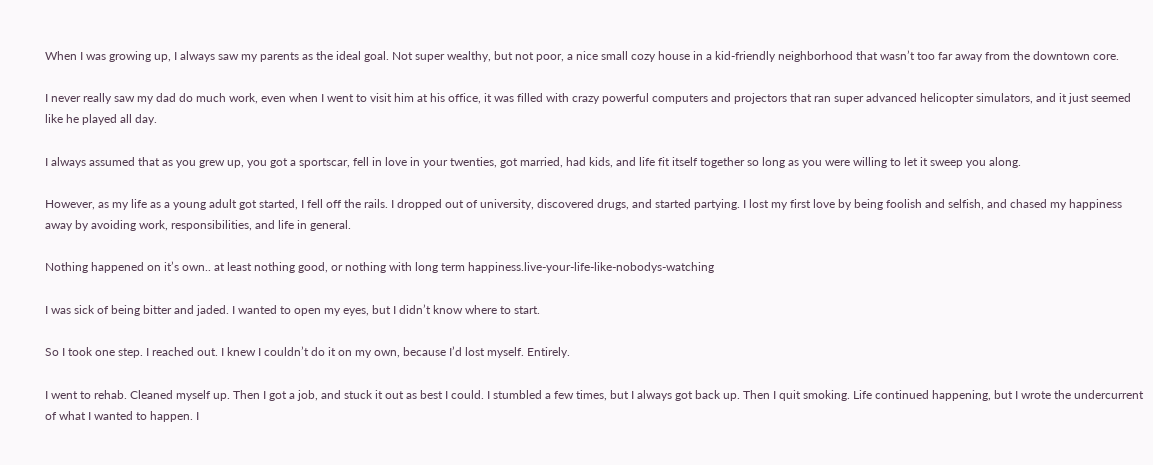When I was growing up, I always saw my parents as the ideal goal. Not super wealthy, but not poor, a nice small cozy house in a kid-friendly neighborhood that wasn’t too far away from the downtown core.

I never really saw my dad do much work, even when I went to visit him at his office, it was filled with crazy powerful computers and projectors that ran super advanced helicopter simulators, and it just seemed like he played all day.

I always assumed that as you grew up, you got a sportscar, fell in love in your twenties, got married, had kids, and life fit itself together so long as you were willing to let it sweep you along.

However, as my life as a young adult got started, I fell off the rails. I dropped out of university, discovered drugs, and started partying. I lost my first love by being foolish and selfish, and chased my happiness away by avoiding work, responsibilities, and life in general.

Nothing happened on it’s own.. at least nothing good, or nothing with long term happiness.live-your-life-like-nobodys-watching

I was sick of being bitter and jaded. I wanted to open my eyes, but I didn’t know where to start.

So I took one step. I reached out. I knew I couldn’t do it on my own, because I’d lost myself. Entirely.

I went to rehab. Cleaned myself up. Then I got a job, and stuck it out as best I could. I stumbled a few times, but I always got back up. Then I quit smoking. Life continued happening, but I wrote the undercurrent of what I wanted to happen. I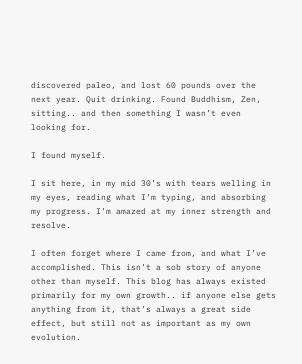discovered paleo, and lost 60 pounds over the next year. Quit drinking. Found Buddhism, Zen, sitting.. and then something I wasn’t even looking for.

I found myself.

I sit here, in my mid 30’s with tears welling in my eyes, reading what I’m typing, and absorbing my progress. I’m amazed at my inner strength and resolve.

I often forget where I came from, and what I’ve accomplished. This isn’t a sob story of anyone other than myself. This blog has always existed primarily for my own growth.. if anyone else gets anything from it, that’s always a great side effect, but still not as important as my own evolution.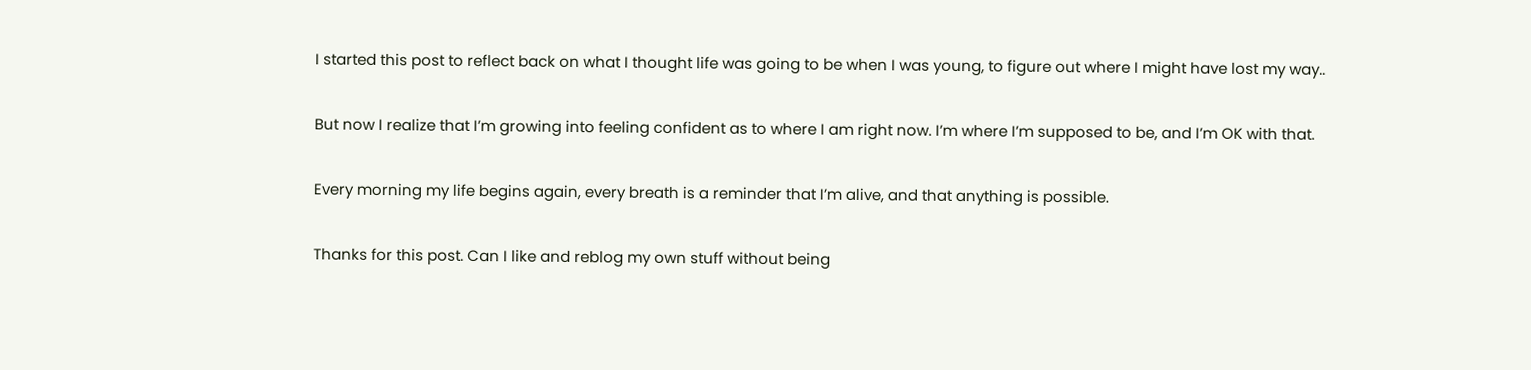I started this post to reflect back on what I thought life was going to be when I was young, to figure out where I might have lost my way..

But now I realize that I’m growing into feeling confident as to where I am right now. I’m where I’m supposed to be, and I’m OK with that.

Every morning my life begins again, every breath is a reminder that I’m alive, and that anything is possible.

Thanks for this post. Can I like and reblog my own stuff without being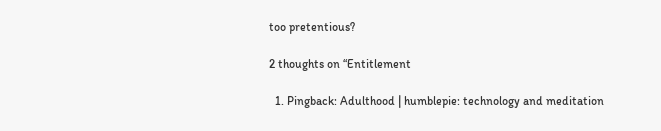too pretentious?

2 thoughts on “Entitlement

  1. Pingback: Adulthood | humblepie: technology and meditation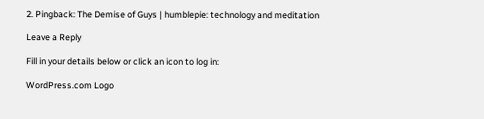2. Pingback: The Demise of Guys | humblepie: technology and meditation

Leave a Reply

Fill in your details below or click an icon to log in:

WordPress.com Logo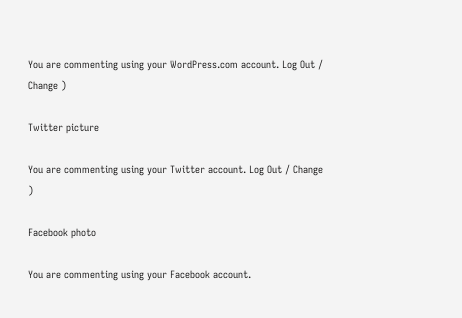You are commenting using your WordPress.com account. Log Out / Change )

Twitter picture

You are commenting using your Twitter account. Log Out / Change )

Facebook photo

You are commenting using your Facebook account.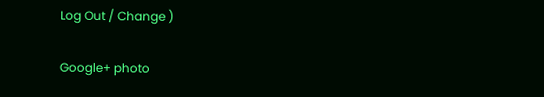Log Out / Change )

Google+ photo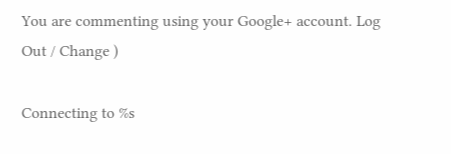You are commenting using your Google+ account. Log Out / Change )

Connecting to %s